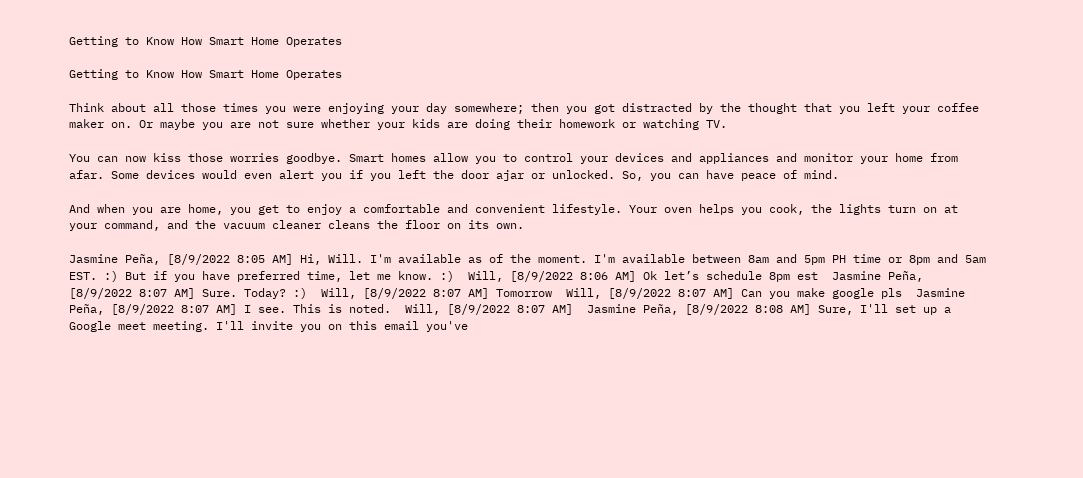Getting to Know How Smart Home Operates

Getting to Know How Smart Home Operates

Think about all those times you were enjoying your day somewhere; then you got distracted by the thought that you left your coffee maker on. Or maybe you are not sure whether your kids are doing their homework or watching TV.

You can now kiss those worries goodbye. Smart homes allow you to control your devices and appliances and monitor your home from afar. Some devices would even alert you if you left the door ajar or unlocked. So, you can have peace of mind.

And when you are home, you get to enjoy a comfortable and convenient lifestyle. Your oven helps you cook, the lights turn on at your command, and the vacuum cleaner cleans the floor on its own.

Jasmine Peña, [8/9/2022 8:05 AM] Hi, Will. I'm available as of the moment. I'm available between 8am and 5pm PH time or 8pm and 5am EST. :) But if you have preferred time, let me know. :)  Will, [8/9/2022 8:06 AM] Ok let’s schedule 8pm est  Jasmine Peña, [8/9/2022 8:07 AM] Sure. Today? :)  Will, [8/9/2022 8:07 AM] Tomorrow  Will, [8/9/2022 8:07 AM] Can you make google pls  Jasmine Peña, [8/9/2022 8:07 AM] I see. This is noted.  Will, [8/9/2022 8:07 AM]  Jasmine Peña, [8/9/2022 8:08 AM] Sure, I'll set up a Google meet meeting. I'll invite you on this email you've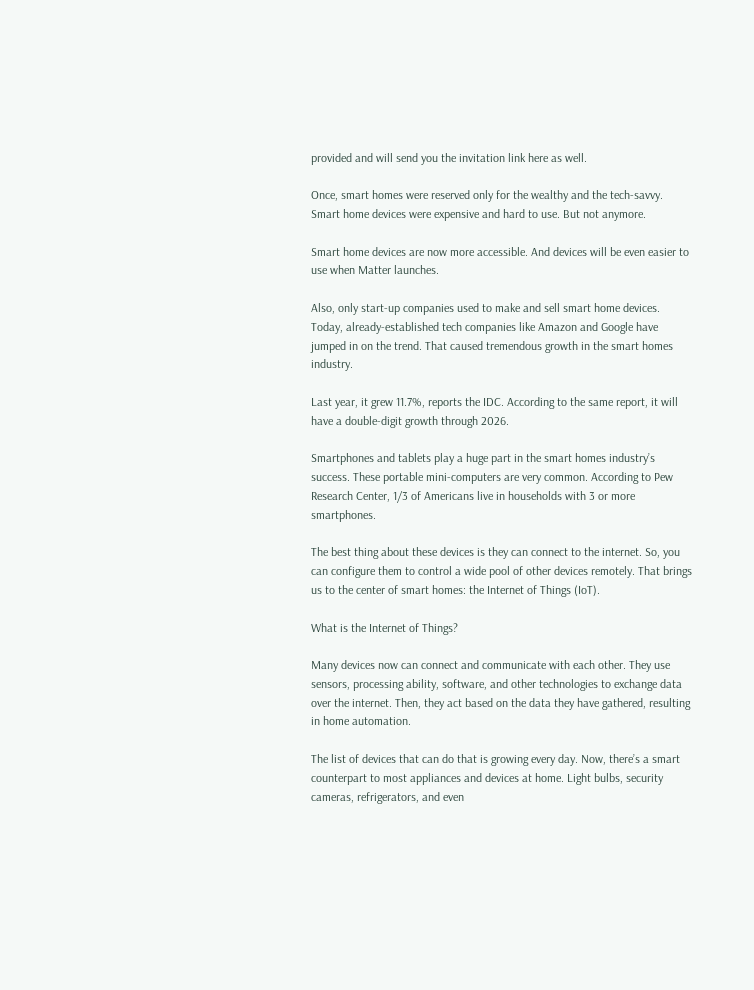provided and will send you the invitation link here as well.

Once, smart homes were reserved only for the wealthy and the tech-savvy. Smart home devices were expensive and hard to use. But not anymore.

Smart home devices are now more accessible. And devices will be even easier to use when Matter launches.

Also, only start-up companies used to make and sell smart home devices. Today, already-established tech companies like Amazon and Google have jumped in on the trend. That caused tremendous growth in the smart homes industry.

Last year, it grew 11.7%, reports the IDC. According to the same report, it will have a double-digit growth through 2026.

Smartphones and tablets play a huge part in the smart homes industry’s success. These portable mini-computers are very common. According to Pew Research Center, 1/3 of Americans live in households with 3 or more smartphones.

The best thing about these devices is they can connect to the internet. So, you can configure them to control a wide pool of other devices remotely. That brings us to the center of smart homes: the Internet of Things (IoT).

What is the Internet of Things?

Many devices now can connect and communicate with each other. They use sensors, processing ability, software, and other technologies to exchange data over the internet. Then, they act based on the data they have gathered, resulting in home automation.

The list of devices that can do that is growing every day. Now, there’s a smart counterpart to most appliances and devices at home. Light bulbs, security cameras, refrigerators, and even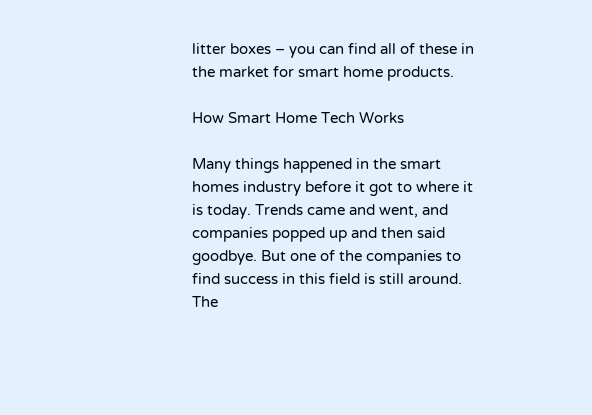litter boxes – you can find all of these in the market for smart home products.

How Smart Home Tech Works

Many things happened in the smart homes industry before it got to where it is today. Trends came and went, and companies popped up and then said goodbye. But one of the companies to find success in this field is still around. The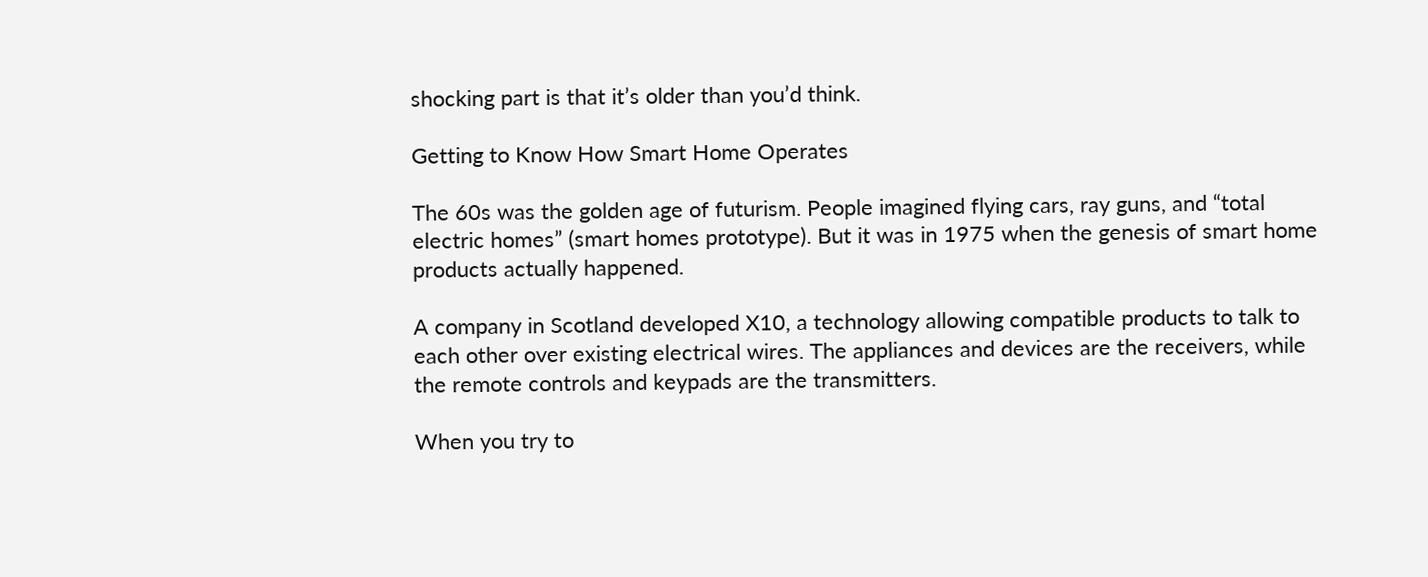shocking part is that it’s older than you’d think.

Getting to Know How Smart Home Operates

The 60s was the golden age of futurism. People imagined flying cars, ray guns, and “total electric homes” (smart homes prototype). But it was in 1975 when the genesis of smart home products actually happened.

A company in Scotland developed X10, a technology allowing compatible products to talk to each other over existing electrical wires. The appliances and devices are the receivers, while the remote controls and keypads are the transmitters.

When you try to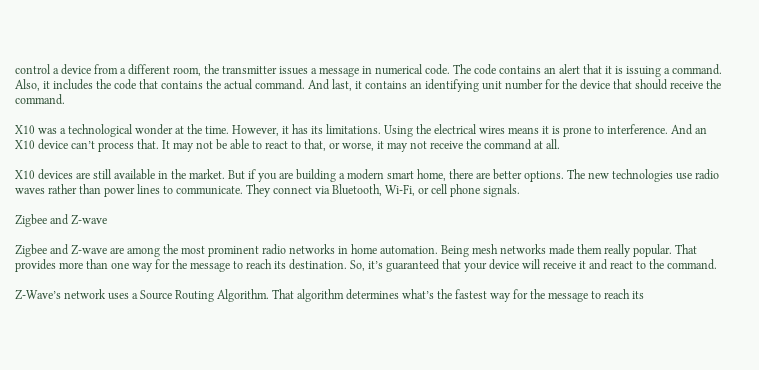control a device from a different room, the transmitter issues a message in numerical code. The code contains an alert that it is issuing a command. Also, it includes the code that contains the actual command. And last, it contains an identifying unit number for the device that should receive the command.

X10 was a technological wonder at the time. However, it has its limitations. Using the electrical wires means it is prone to interference. And an X10 device can’t process that. It may not be able to react to that, or worse, it may not receive the command at all.

X10 devices are still available in the market. But if you are building a modern smart home, there are better options. The new technologies use radio waves rather than power lines to communicate. They connect via Bluetooth, Wi-Fi, or cell phone signals.

Zigbee and Z-wave

Zigbee and Z-wave are among the most prominent radio networks in home automation. Being mesh networks made them really popular. That provides more than one way for the message to reach its destination. So, it’s guaranteed that your device will receive it and react to the command.

Z-Wave’s network uses a Source Routing Algorithm. That algorithm determines what’s the fastest way for the message to reach its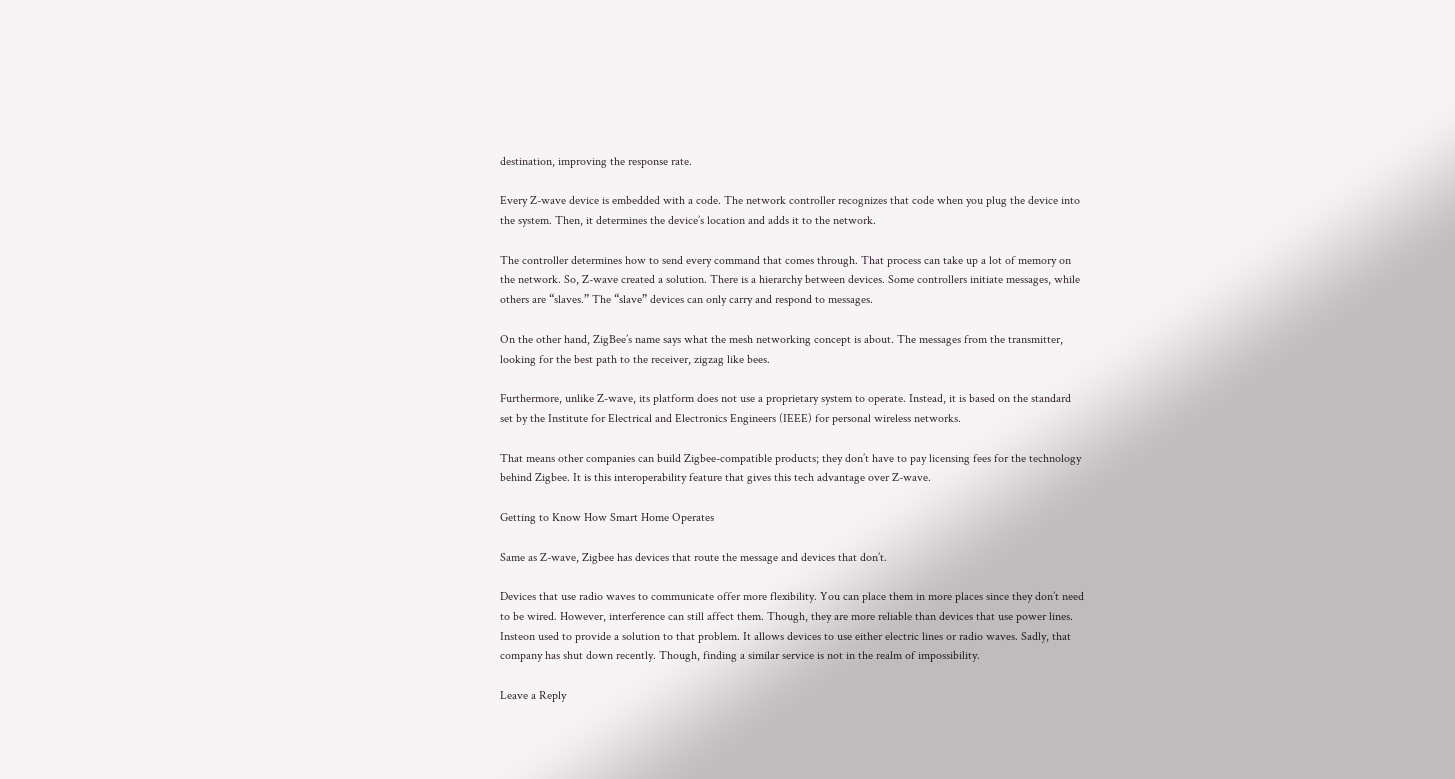destination, improving the response rate.

Every Z-wave device is embedded with a code. The network controller recognizes that code when you plug the device into the system. Then, it determines the device’s location and adds it to the network.

The controller determines how to send every command that comes through. That process can take up a lot of memory on the network. So, Z-wave created a solution. There is a hierarchy between devices. Some controllers initiate messages, while others are “slaves.” The “slave” devices can only carry and respond to messages.

On the other hand, ZigBee’s name says what the mesh networking concept is about. The messages from the transmitter, looking for the best path to the receiver, zigzag like bees.

Furthermore, unlike Z-wave, its platform does not use a proprietary system to operate. Instead, it is based on the standard set by the Institute for Electrical and Electronics Engineers (IEEE) for personal wireless networks.

That means other companies can build Zigbee-compatible products; they don’t have to pay licensing fees for the technology behind Zigbee. It is this interoperability feature that gives this tech advantage over Z-wave.

Getting to Know How Smart Home Operates

Same as Z-wave, Zigbee has devices that route the message and devices that don’t.

Devices that use radio waves to communicate offer more flexibility. You can place them in more places since they don’t need to be wired. However, interference can still affect them. Though, they are more reliable than devices that use power lines. Insteon used to provide a solution to that problem. It allows devices to use either electric lines or radio waves. Sadly, that company has shut down recently. Though, finding a similar service is not in the realm of impossibility.

Leave a Reply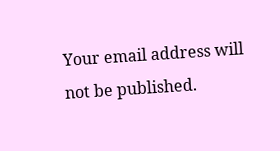Your email address will not be published.